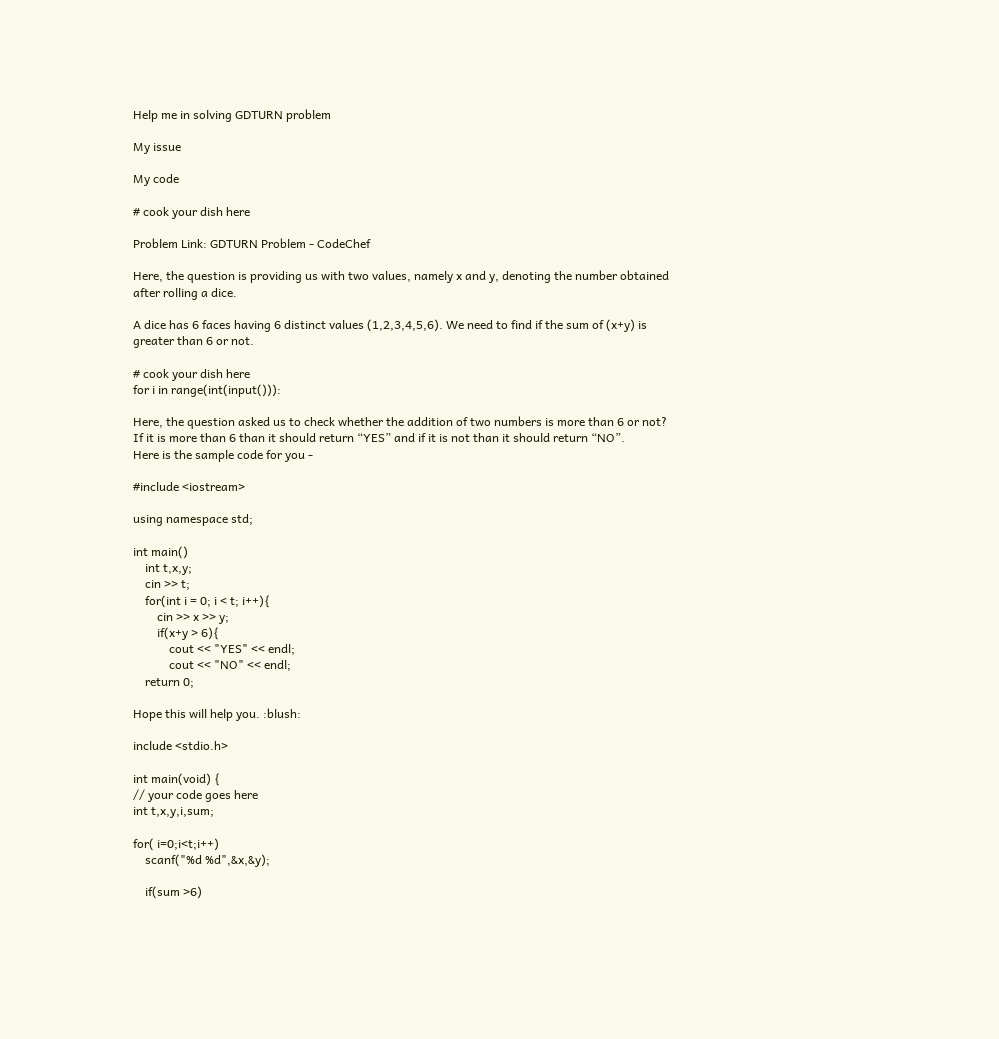Help me in solving GDTURN problem

My issue

My code

# cook your dish here

Problem Link: GDTURN Problem - CodeChef

Here, the question is providing us with two values, namely x and y, denoting the number obtained after rolling a dice.

A dice has 6 faces having 6 distinct values (1,2,3,4,5,6). We need to find if the sum of (x+y) is greater than 6 or not.

# cook your dish here
for i in range(int(input())):

Here, the question asked us to check whether the addition of two numbers is more than 6 or not?
If it is more than 6 than it should return “YES” and if it is not than it should return “NO”.
Here is the sample code for you -

#include <iostream>

using namespace std;

int main()
    int t,x,y;
    cin >> t;
    for(int i = 0; i < t; i++){
        cin >> x >> y;
        if(x+y > 6){
            cout << "YES" << endl;
            cout << "NO" << endl;
    return 0;

Hope this will help you. :blush:

include <stdio.h>

int main(void) {
// your code goes here
int t,x,y,i,sum;

for( i=0;i<t;i++)
    scanf("%d %d",&x,&y);

    if(sum >6)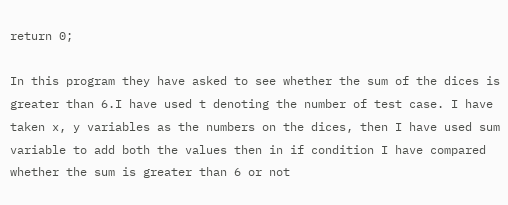return 0;

In this program they have asked to see whether the sum of the dices is greater than 6.I have used t denoting the number of test case. I have taken x, y variables as the numbers on the dices, then I have used sum variable to add both the values then in if condition I have compared whether the sum is greater than 6 or not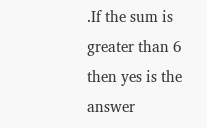.If the sum is greater than 6 then yes is the answer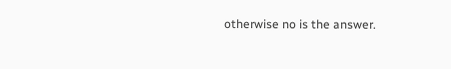otherwise no is the answer.